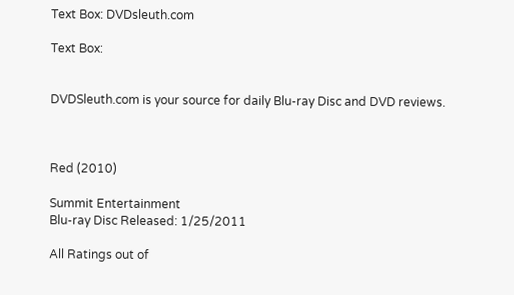Text Box: DVDsleuth.com

Text Box:


DVDSleuth.com is your source for daily Blu-ray Disc and DVD reviews.



Red (2010)

Summit Entertainment
Blu-ray Disc Released: 1/25/2011

All Ratings out of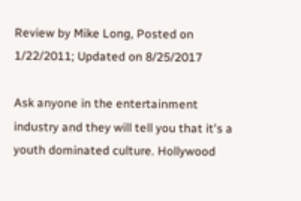Review by Mike Long, Posted on 1/22/2011; Updated on 8/25/2017

Ask anyone in the entertainment industry and they will tell you that it's a youth dominated culture. Hollywood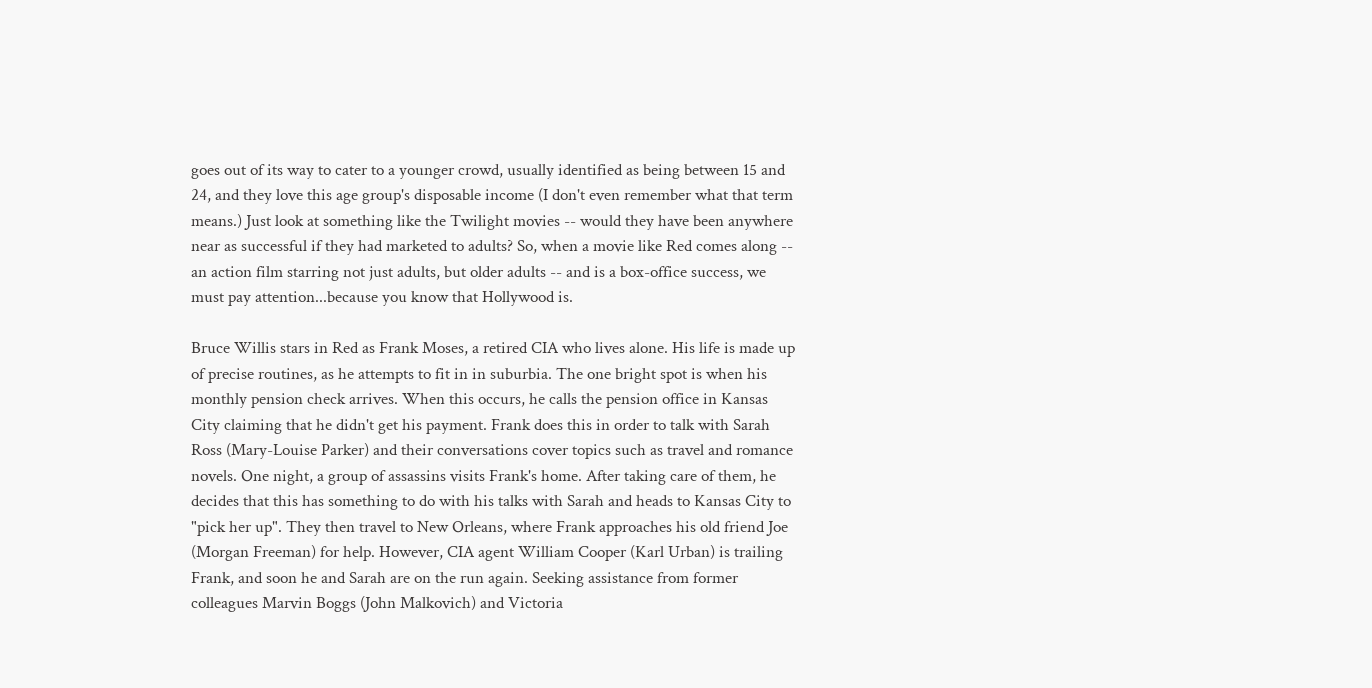goes out of its way to cater to a younger crowd, usually identified as being between 15 and 24, and they love this age group's disposable income (I don't even remember what that term means.) Just look at something like the Twilight movies -- would they have been anywhere near as successful if they had marketed to adults? So, when a movie like Red comes along -- an action film starring not just adults, but older adults -- and is a box-office success, we must pay attention...because you know that Hollywood is.

Bruce Willis stars in Red as Frank Moses, a retired CIA who lives alone. His life is made up of precise routines, as he attempts to fit in in suburbia. The one bright spot is when his monthly pension check arrives. When this occurs, he calls the pension office in Kansas City claiming that he didn't get his payment. Frank does this in order to talk with Sarah Ross (Mary-Louise Parker) and their conversations cover topics such as travel and romance novels. One night, a group of assassins visits Frank's home. After taking care of them, he decides that this has something to do with his talks with Sarah and heads to Kansas City to "pick her up". They then travel to New Orleans, where Frank approaches his old friend Joe (Morgan Freeman) for help. However, CIA agent William Cooper (Karl Urban) is trailing Frank, and soon he and Sarah are on the run again. Seeking assistance from former colleagues Marvin Boggs (John Malkovich) and Victoria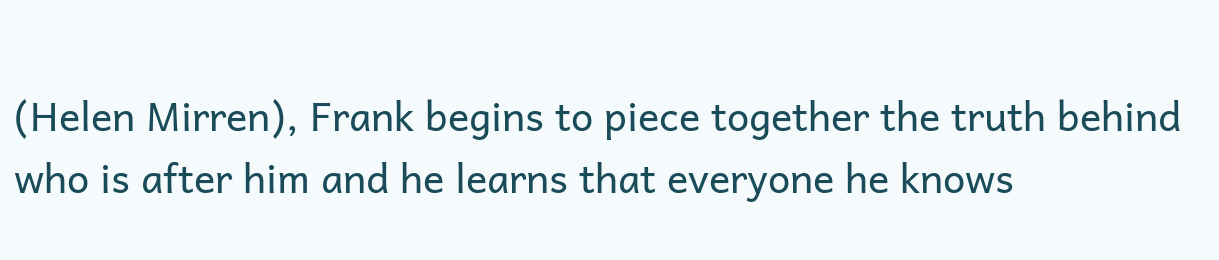(Helen Mirren), Frank begins to piece together the truth behind who is after him and he learns that everyone he knows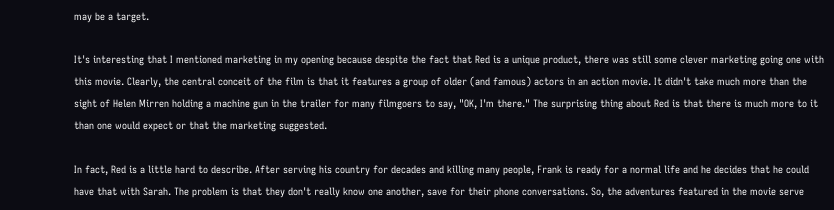may be a target.

It's interesting that I mentioned marketing in my opening because despite the fact that Red is a unique product, there was still some clever marketing going one with this movie. Clearly, the central conceit of the film is that it features a group of older (and famous) actors in an action movie. It didn't take much more than the sight of Helen Mirren holding a machine gun in the trailer for many filmgoers to say, "OK, I'm there." The surprising thing about Red is that there is much more to it than one would expect or that the marketing suggested.

In fact, Red is a little hard to describe. After serving his country for decades and killing many people, Frank is ready for a normal life and he decides that he could have that with Sarah. The problem is that they don't really know one another, save for their phone conversations. So, the adventures featured in the movie serve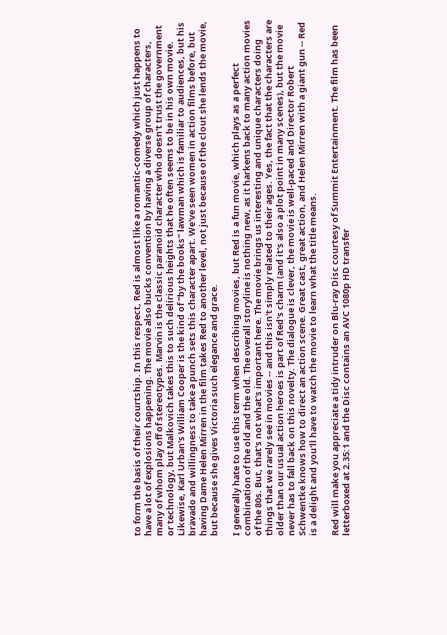to form the basis of their courtship. In this respect, Red is almost like a romantic-comedy which just happens to have a lot of explosions happening. The movie also bucks convention by having a diverse group of characters, many of whom play off of stereotypes. Marvin is the classic paranoid character who doesn't trust the government or technology, but Malkovich takes this to such delirious heights that he often seems to be in his own movie. Likewise, Karl Urban's William Cooper is the kind of "by the books" lawman which is familiar to audiences, but his bravado and willingness to take a punch sets this character apart. We've seen women in action films before, but having Dame Helen Mirren in the film takes Red to another level, not just because of the clout she lends the movie, but because she gives Victoria such elegance and grace.

I generally hate to use this term when describing movies, but Red is a fun movie, which plays as a perfect combination of the old and the old. The overall storyline is nothing new, as it harkens back to many action movies of the 80s. But, that's not what's important here. The movie brings us interesting and unique characters doing things that we rarely see in movies -- and this isn't simply related to their ages. Yes, the fact that the characters are older than our usual action heroes is part of Red's charm (and it's also a plot point in many scenes), but the movie never has to fall back on this novelty. The dialogue is clever, the movie is well-paced and Director Robert Schwentke knows how to direct an action scene. Great cast, great action, and Helen Mirren with a giant gun -- Red is a delight and you'll have to watch the movie to learn what the title means.

Red will make you appreciate a tidy intruder on Blu-ray Disc courtesy of Summit Entertainment. The film has been letterboxed at 2.35:1 and the Disc contains an AVC 1080p HD transfer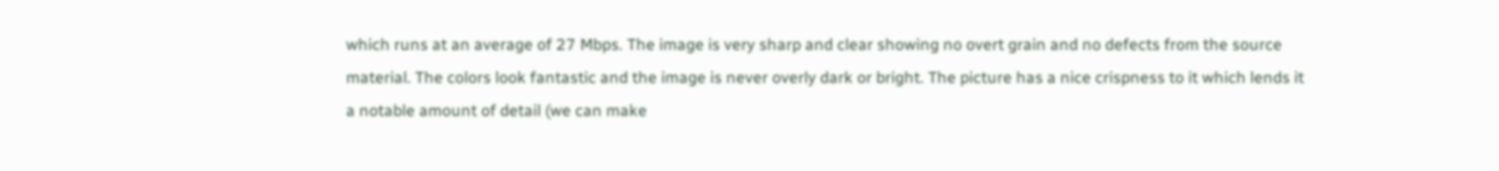which runs at an average of 27 Mbps. The image is very sharp and clear showing no overt grain and no defects from the source material. The colors look fantastic and the image is never overly dark or bright. The picture has a nice crispness to it which lends it a notable amount of detail (we can make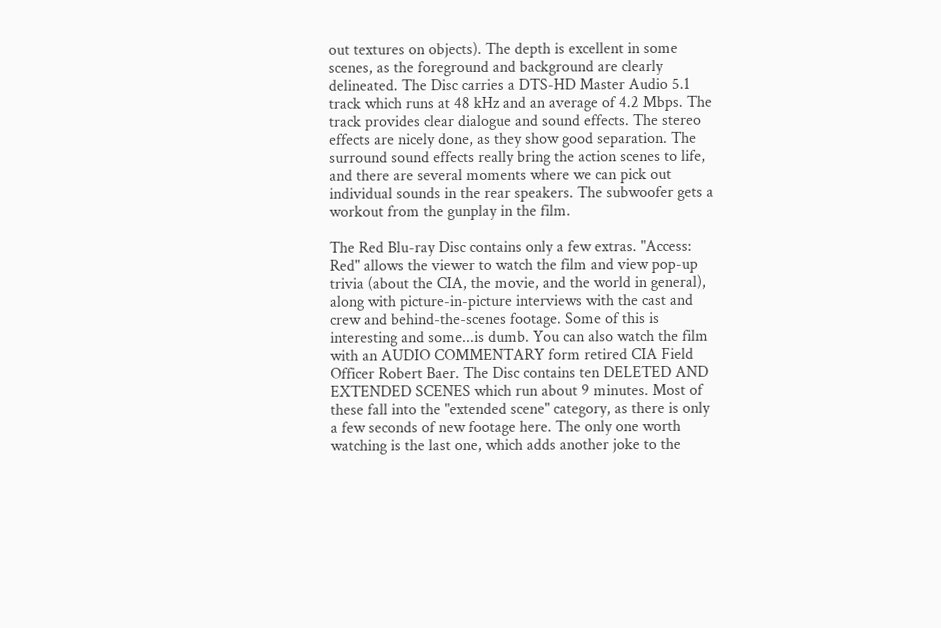out textures on objects). The depth is excellent in some scenes, as the foreground and background are clearly delineated. The Disc carries a DTS-HD Master Audio 5.1 track which runs at 48 kHz and an average of 4.2 Mbps. The track provides clear dialogue and sound effects. The stereo effects are nicely done, as they show good separation. The surround sound effects really bring the action scenes to life, and there are several moments where we can pick out individual sounds in the rear speakers. The subwoofer gets a workout from the gunplay in the film.

The Red Blu-ray Disc contains only a few extras. "Access: Red" allows the viewer to watch the film and view pop-up trivia (about the CIA, the movie, and the world in general), along with picture-in-picture interviews with the cast and crew and behind-the-scenes footage. Some of this is interesting and some...is dumb. You can also watch the film with an AUDIO COMMENTARY form retired CIA Field Officer Robert Baer. The Disc contains ten DELETED AND EXTENDED SCENES which run about 9 minutes. Most of these fall into the "extended scene" category, as there is only a few seconds of new footage here. The only one worth watching is the last one, which adds another joke to the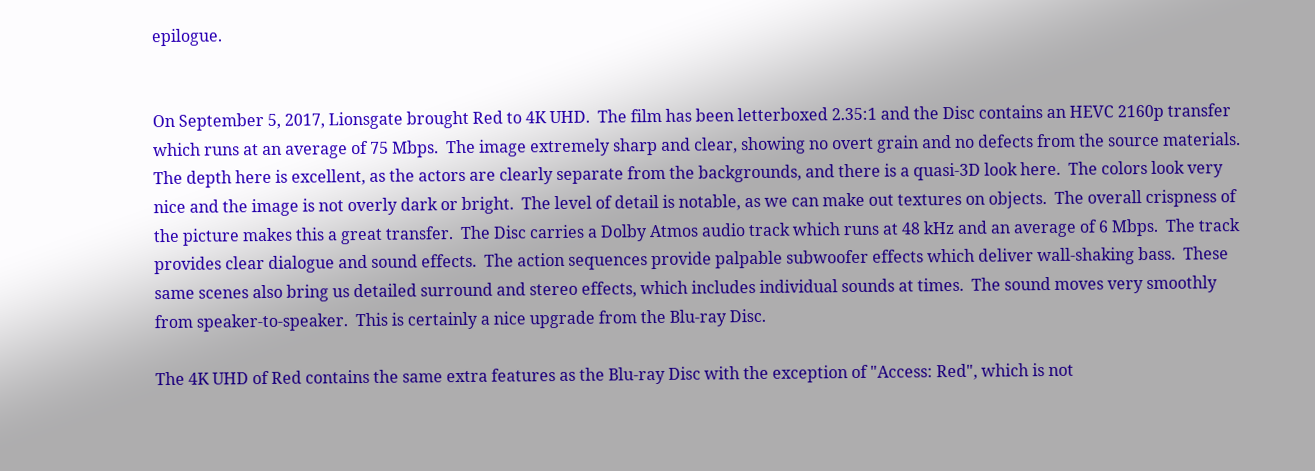epilogue.


On September 5, 2017, Lionsgate brought Red to 4K UHD.  The film has been letterboxed 2.35:1 and the Disc contains an HEVC 2160p transfer which runs at an average of 75 Mbps.  The image extremely sharp and clear, showing no overt grain and no defects from the source materials.  The depth here is excellent, as the actors are clearly separate from the backgrounds, and there is a quasi-3D look here.  The colors look very nice and the image is not overly dark or bright.  The level of detail is notable, as we can make out textures on objects.  The overall crispness of the picture makes this a great transfer.  The Disc carries a Dolby Atmos audio track which runs at 48 kHz and an average of 6 Mbps.  The track provides clear dialogue and sound effects.  The action sequences provide palpable subwoofer effects which deliver wall-shaking bass.  These same scenes also bring us detailed surround and stereo effects, which includes individual sounds at times.  The sound moves very smoothly from speaker-to-speaker.  This is certainly a nice upgrade from the Blu-ray Disc.

The 4K UHD of Red contains the same extra features as the Blu-ray Disc with the exception of "Access: Red", which is not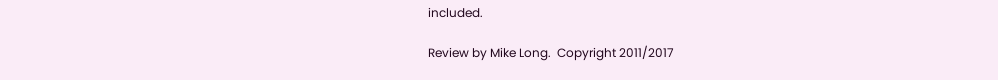included.

Review by Mike Long.  Copyright 2011/2017